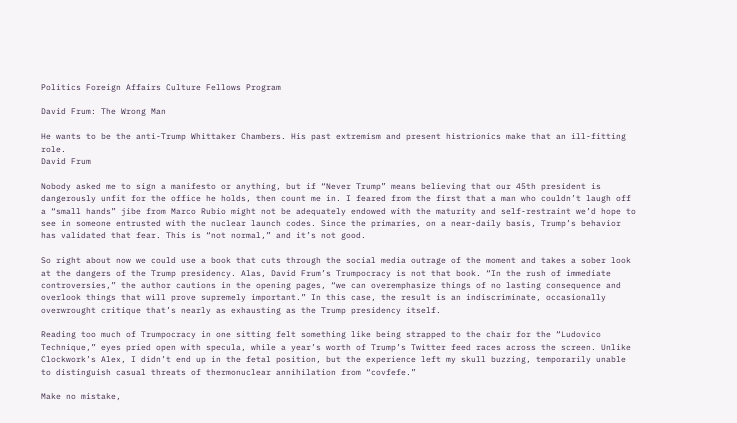Politics Foreign Affairs Culture Fellows Program

David Frum: The Wrong Man

He wants to be the anti-Trump Whittaker Chambers. His past extremism and present histrionics make that an ill-fitting role.
David Frum

Nobody asked me to sign a manifesto or anything, but if “Never Trump” means believing that our 45th president is dangerously unfit for the office he holds, then count me in. I feared from the first that a man who couldn’t laugh off a “small hands” jibe from Marco Rubio might not be adequately endowed with the maturity and self-restraint we’d hope to see in someone entrusted with the nuclear launch codes. Since the primaries, on a near-daily basis, Trump’s behavior has validated that fear. This is “not normal,” and it’s not good.

So right about now we could use a book that cuts through the social media outrage of the moment and takes a sober look at the dangers of the Trump presidency. Alas, David Frum’s Trumpocracy is not that book. “In the rush of immediate controversies,” the author cautions in the opening pages, “we can overemphasize things of no lasting consequence and overlook things that will prove supremely important.” In this case, the result is an indiscriminate, occasionally overwrought critique that’s nearly as exhausting as the Trump presidency itself.

Reading too much of Trumpocracy in one sitting felt something like being strapped to the chair for the “Ludovico Technique,” eyes pried open with specula, while a year’s worth of Trump’s Twitter feed races across the screen. Unlike Clockwork’s Alex, I didn’t end up in the fetal position, but the experience left my skull buzzing, temporarily unable to distinguish casual threats of thermonuclear annihilation from “covfefe.”

Make no mistake,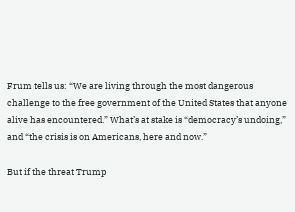Frum tells us: “We are living through the most dangerous challenge to the free government of the United States that anyone alive has encountered.” What’s at stake is “democracy’s undoing,” and “the crisis is on Americans, here and now.”

But if the threat Trump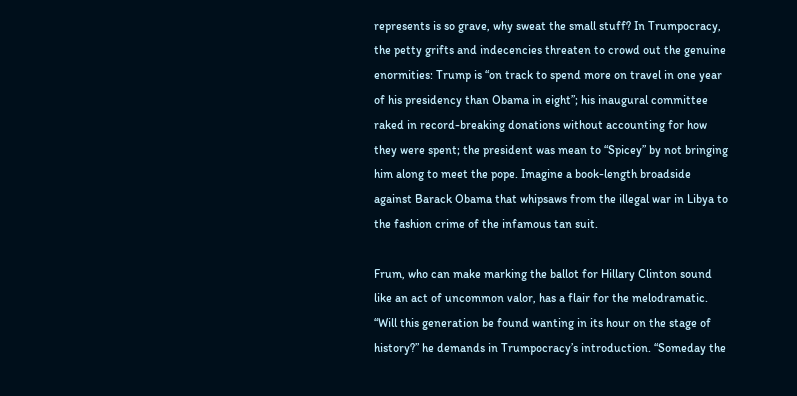represents is so grave, why sweat the small stuff? In Trumpocracy, the petty grifts and indecencies threaten to crowd out the genuine enormities: Trump is “on track to spend more on travel in one year of his presidency than Obama in eight”; his inaugural committee raked in record-breaking donations without accounting for how they were spent; the president was mean to “Spicey” by not bringing him along to meet the pope. Imagine a book-length broadside against Barack Obama that whipsaws from the illegal war in Libya to the fashion crime of the infamous tan suit.

Frum, who can make marking the ballot for Hillary Clinton sound like an act of uncommon valor, has a flair for the melodramatic. “Will this generation be found wanting in its hour on the stage of history?” he demands in Trumpocracy’s introduction. “Someday the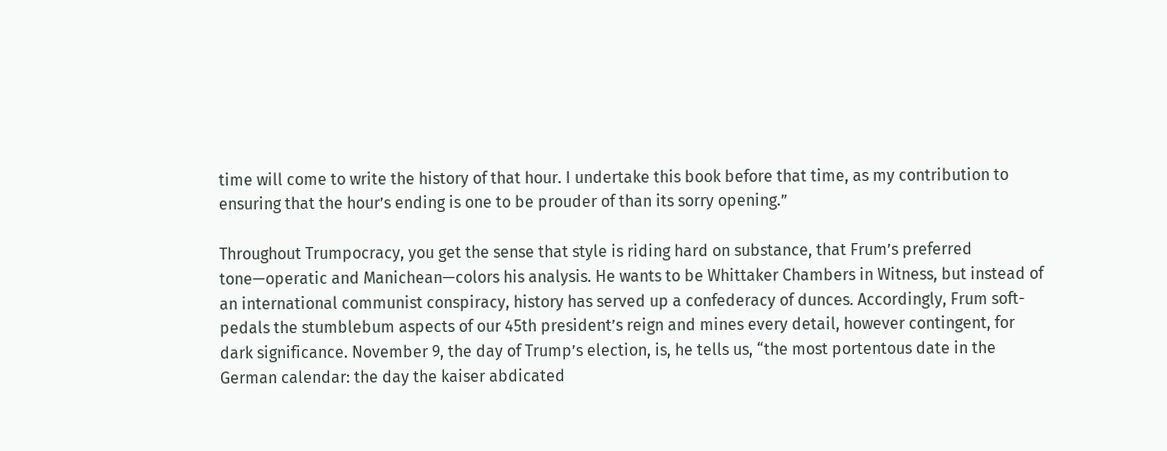time will come to write the history of that hour. I undertake this book before that time, as my contribution to ensuring that the hour’s ending is one to be prouder of than its sorry opening.”

Throughout Trumpocracy, you get the sense that style is riding hard on substance, that Frum’s preferred tone—operatic and Manichean—colors his analysis. He wants to be Whittaker Chambers in Witness, but instead of an international communist conspiracy, history has served up a confederacy of dunces. Accordingly, Frum soft-pedals the stumblebum aspects of our 45th president’s reign and mines every detail, however contingent, for dark significance. November 9, the day of Trump’s election, is, he tells us, “the most portentous date in the German calendar: the day the kaiser abdicated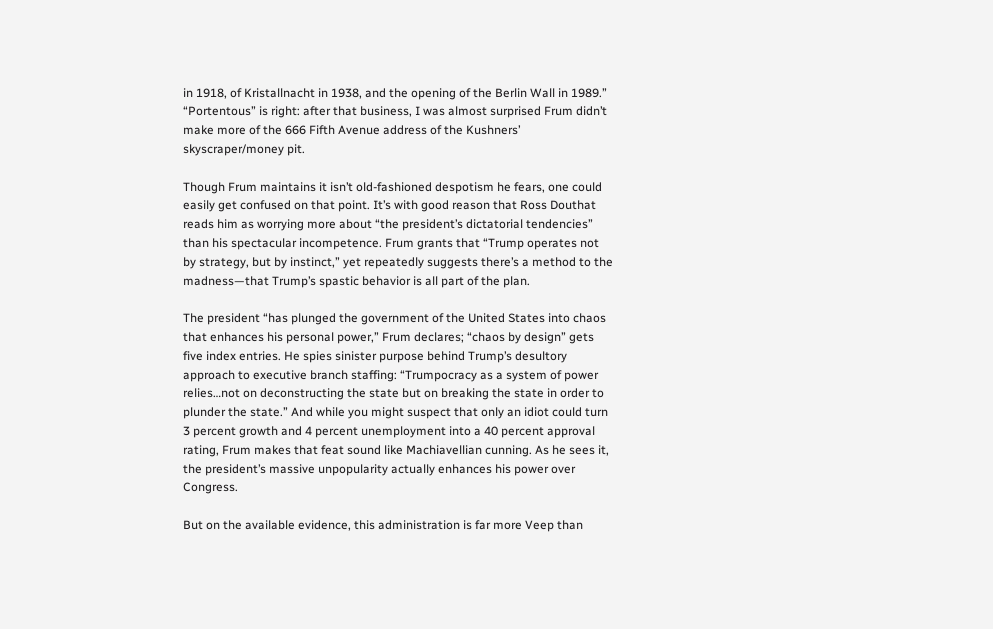in 1918, of Kristallnacht in 1938, and the opening of the Berlin Wall in 1989.” “Portentous” is right: after that business, I was almost surprised Frum didn’t make more of the 666 Fifth Avenue address of the Kushners’ skyscraper/money pit.

Though Frum maintains it isn’t old-fashioned despotism he fears, one could easily get confused on that point. It’s with good reason that Ross Douthat reads him as worrying more about “the president’s dictatorial tendencies” than his spectacular incompetence. Frum grants that “Trump operates not by strategy, but by instinct,” yet repeatedly suggests there’s a method to the madness—that Trump’s spastic behavior is all part of the plan.

The president “has plunged the government of the United States into chaos that enhances his personal power,” Frum declares; “chaos by design” gets five index entries. He spies sinister purpose behind Trump’s desultory approach to executive branch staffing: “Trumpocracy as a system of power relies…not on deconstructing the state but on breaking the state in order to plunder the state.” And while you might suspect that only an idiot could turn 3 percent growth and 4 percent unemployment into a 40 percent approval rating, Frum makes that feat sound like Machiavellian cunning. As he sees it, the president’s massive unpopularity actually enhances his power over Congress.

But on the available evidence, this administration is far more Veep than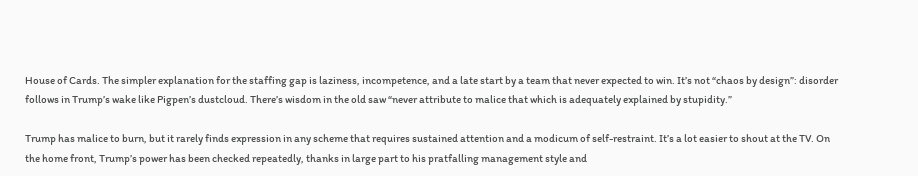House of Cards. The simpler explanation for the staffing gap is laziness, incompetence, and a late start by a team that never expected to win. It’s not “chaos by design”: disorder follows in Trump’s wake like Pigpen’s dustcloud. There’s wisdom in the old saw “never attribute to malice that which is adequately explained by stupidity.”

Trump has malice to burn, but it rarely finds expression in any scheme that requires sustained attention and a modicum of self-restraint. It’s a lot easier to shout at the TV. On the home front, Trump’s power has been checked repeatedly, thanks in large part to his pratfalling management style and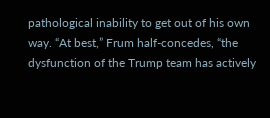pathological inability to get out of his own way. “At best,” Frum half-concedes, “the dysfunction of the Trump team has actively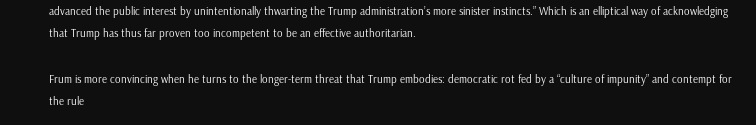advanced the public interest by unintentionally thwarting the Trump administration’s more sinister instincts.” Which is an elliptical way of acknowledging that Trump has thus far proven too incompetent to be an effective authoritarian.

Frum is more convincing when he turns to the longer-term threat that Trump embodies: democratic rot fed by a “culture of impunity” and contempt for the rule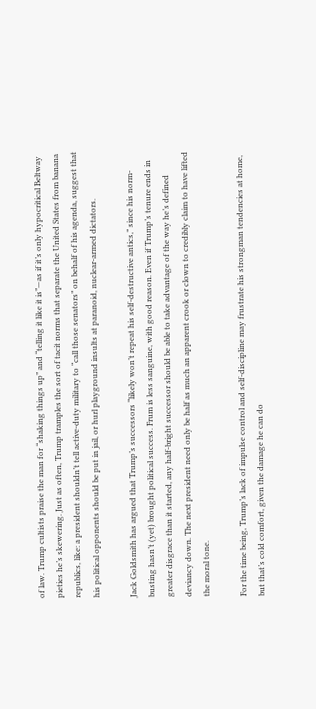of law. Trump cultists praise the man for “shaking things up” and “telling it like it is”—as if it’s only hypocritical Beltway pieties he’s skewering. Just as often, Trump tramples the sort of tacit norms that separate the United States from banana republics, like: a president shouldn’t tell active-duty military to “call those senators” on behalf of his agenda, suggest that his political opponents should be put in jail, or hurl playground insults at paranoid, nuclear-armed dictators.

Jack Goldsmith has argued that Trump’s successors “likely won’t repeat his self-destructive antics,” since his norm-busting hasn’t (yet) brought political success. Frum is less sanguine, with good reason. Even if Trump’s tenure ends in greater disgrace than it started, any half-bright successor should be able to take advantage of the way he’s defined deviancy down. The next president need only be half as much an apparent crook or clown to credibly claim to have lifted the moral tone.

For the time being, Trump’s lack of impulse control and self-discipline may frustrate his strongman tendencies at home, but that’s cold comfort, given the damage he can do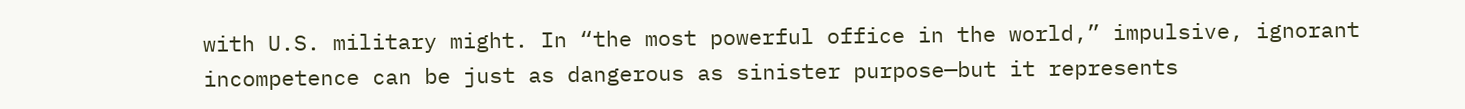with U.S. military might. In “the most powerful office in the world,” impulsive, ignorant incompetence can be just as dangerous as sinister purpose—but it represents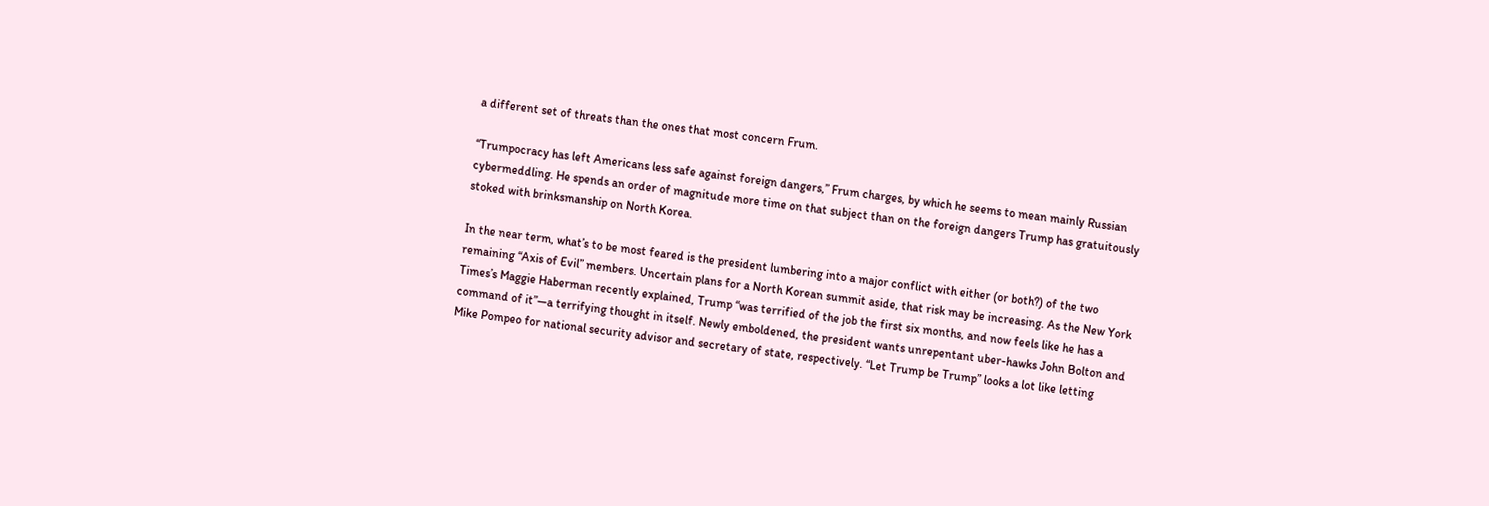a different set of threats than the ones that most concern Frum.

“Trumpocracy has left Americans less safe against foreign dangers,” Frum charges, by which he seems to mean mainly Russian cybermeddling. He spends an order of magnitude more time on that subject than on the foreign dangers Trump has gratuitously stoked with brinksmanship on North Korea.

In the near term, what’s to be most feared is the president lumbering into a major conflict with either (or both?) of the two remaining “Axis of Evil” members. Uncertain plans for a North Korean summit aside, that risk may be increasing. As the New York Times’s Maggie Haberman recently explained, Trump “was terrified of the job the first six months, and now feels like he has a command of it”—a terrifying thought in itself. Newly emboldened, the president wants unrepentant uber-hawks John Bolton and Mike Pompeo for national security advisor and secretary of state, respectively. “Let Trump be Trump” looks a lot like letting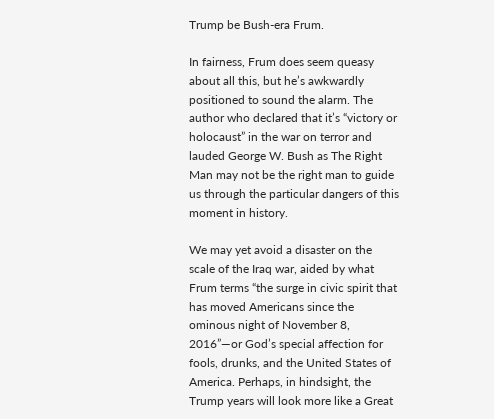Trump be Bush-era Frum.

In fairness, Frum does seem queasy about all this, but he’s awkwardly positioned to sound the alarm. The author who declared that it’s “victory or holocaust” in the war on terror and lauded George W. Bush as The Right Man may not be the right man to guide us through the particular dangers of this moment in history.

We may yet avoid a disaster on the scale of the Iraq war, aided by what Frum terms “the surge in civic spirit that has moved Americans since the ominous night of November 8, 2016”—or God’s special affection for fools, drunks, and the United States of America. Perhaps, in hindsight, the Trump years will look more like a Great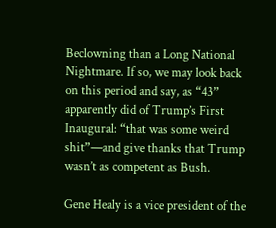Beclowning than a Long National Nightmare. If so, we may look back on this period and say, as “43” apparently did of Trump’s First Inaugural: “that was some weird shit”—and give thanks that Trump wasn’t as competent as Bush.

Gene Healy is a vice president of the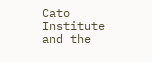Cato Institute and the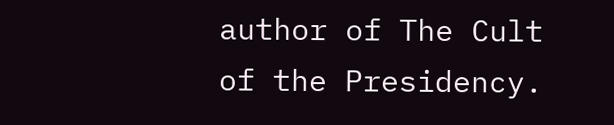author of The Cult of the Presidency.